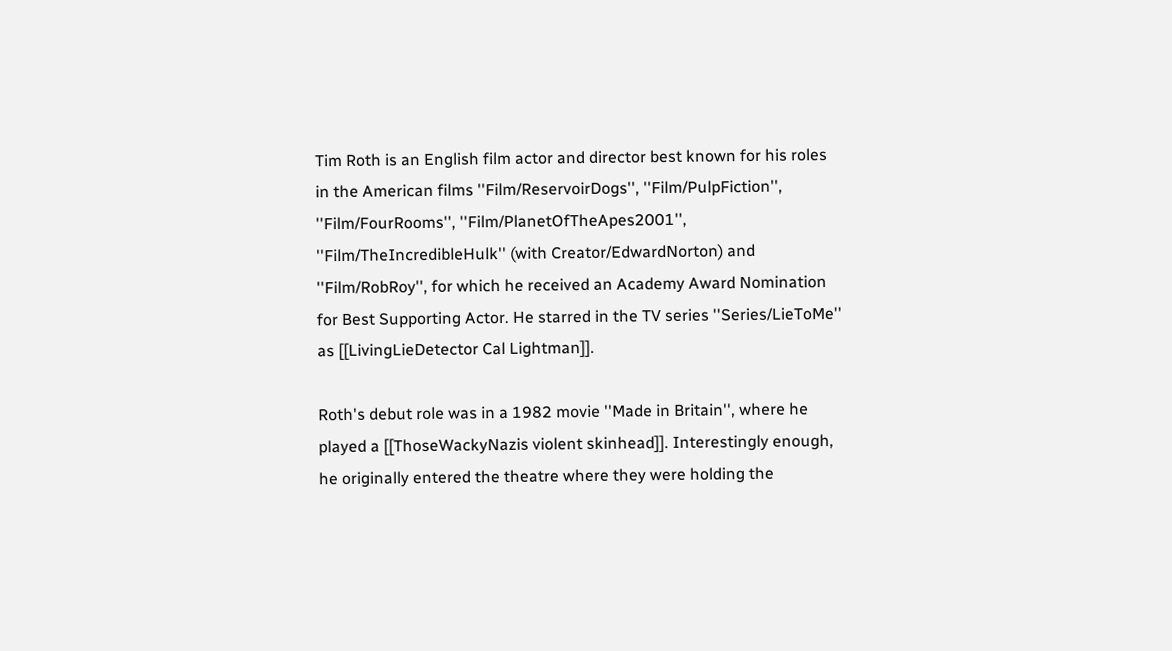Tim Roth is an English film actor and director best known for his roles in the American films ''Film/ReservoirDogs'', ''Film/PulpFiction'', ''Film/FourRooms'', ''Film/PlanetOfTheApes2001'', ''Film/TheIncredibleHulk'' (with Creator/EdwardNorton) and ''Film/RobRoy'', for which he received an Academy Award Nomination for Best Supporting Actor. He starred in the TV series ''Series/LieToMe'' as [[LivingLieDetector Cal Lightman]].

Roth's debut role was in a 1982 movie ''Made in Britain'', where he played a [[ThoseWackyNazis violent skinhead]]. Interestingly enough, he originally entered the theatre where they were holding the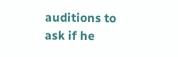auditions to ask if he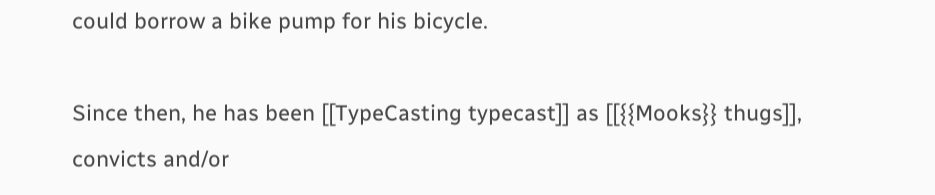could borrow a bike pump for his bicycle.

Since then, he has been [[TypeCasting typecast]] as [[{{Mooks}} thugs]], convicts and/or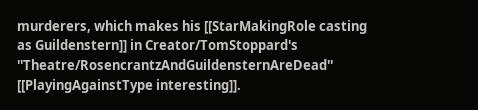murderers, which makes his [[StarMakingRole casting as Guildenstern]] in Creator/TomStoppard's ''Theatre/RosencrantzAndGuildensternAreDead'' [[PlayingAgainstType interesting]].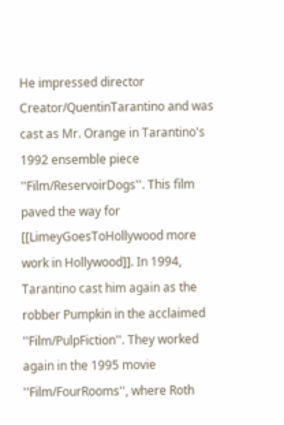He impressed director Creator/QuentinTarantino and was cast as Mr. Orange in Tarantino's 1992 ensemble piece ''Film/ReservoirDogs''. This film paved the way for [[LimeyGoesToHollywood more work in Hollywood]]. In 1994, Tarantino cast him again as the robber Pumpkin in the acclaimed ''Film/PulpFiction''. They worked again in the 1995 movie ''Film/FourRooms'', where Roth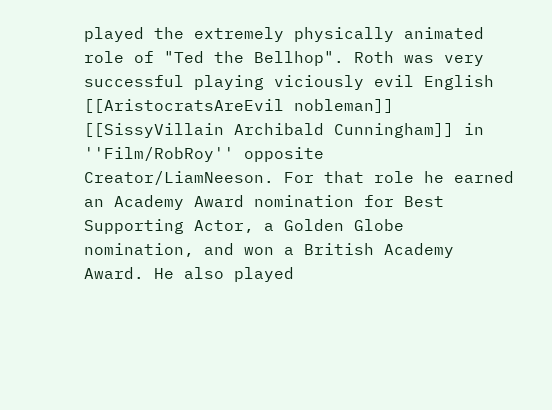played the extremely physically animated role of "Ted the Bellhop". Roth was very successful playing viciously evil English [[AristocratsAreEvil nobleman]] [[SissyVillain Archibald Cunningham]] in ''Film/RobRoy'' opposite Creator/LiamNeeson. For that role he earned an Academy Award nomination for Best Supporting Actor, a Golden Globe nomination, and won a British Academy Award. He also played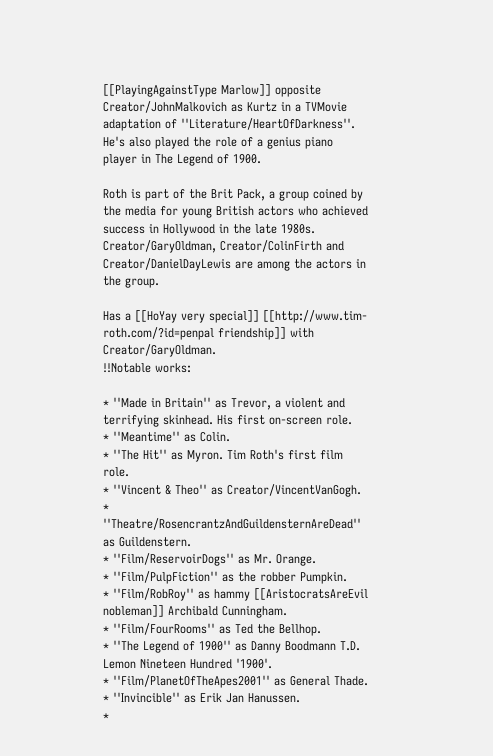[[PlayingAgainstType Marlow]] opposite Creator/JohnMalkovich as Kurtz in a TVMovie adaptation of ''Literature/HeartOfDarkness''. He's also played the role of a genius piano player in The Legend of 1900.

Roth is part of the Brit Pack, a group coined by the media for young British actors who achieved success in Hollywood in the late 1980s. Creator/GaryOldman, Creator/ColinFirth and Creator/DanielDayLewis are among the actors in the group.

Has a [[HoYay very special]] [[http://www.tim-roth.com/?id=penpal friendship]] with Creator/GaryOldman.
!!Notable works:

* ''Made in Britain'' as Trevor, a violent and terrifying skinhead. His first on-screen role.
* ''Meantime'' as Colin.
* ''The Hit'' as Myron. Tim Roth's first film role.
* ''Vincent & Theo'' as Creator/VincentVanGogh.
* ''Theatre/RosencrantzAndGuildensternAreDead'' as Guildenstern.
* ''Film/ReservoirDogs'' as Mr. Orange.
* ''Film/PulpFiction'' as the robber Pumpkin.
* ''Film/RobRoy'' as hammy [[AristocratsAreEvil nobleman]] Archibald Cunningham.
* ''Film/FourRooms'' as Ted the Bellhop.
* ''The Legend of 1900'' as Danny Boodmann T.D. Lemon Nineteen Hundred '1900'.
* ''Film/PlanetOfTheApes2001'' as General Thade.
* ''Invincible'' as Erik Jan Hanussen.
*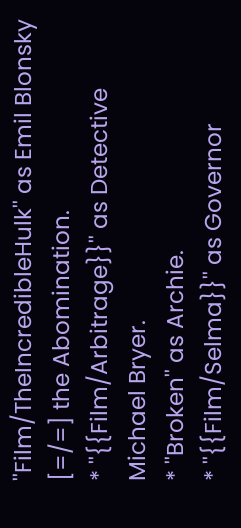''Film/TheIncredibleHulk'' as Emil Blonsky [=/=] the Abomination.
* ''{{Film/Arbitrage}}'' as Detective Michael Bryer.
* ''Broken'' as Archie.
* ''{{Film/Selma}}'' as Governor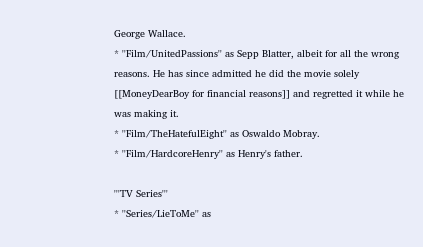George Wallace.
* ''Film/UnitedPassions'' as Sepp Blatter, albeit for all the wrong reasons. He has since admitted he did the movie solely [[MoneyDearBoy for financial reasons]] and regretted it while he was making it.
* ''Film/TheHatefulEight'' as Oswaldo Mobray.
* ''Film/HardcoreHenry'' as Henry's father.

'''TV Series'''
* ''Series/LieToMe'' as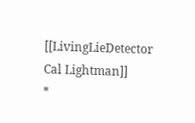[[LivingLieDetector Cal Lightman]]
*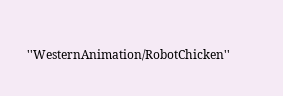''WesternAnimation/RobotChicken''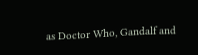as Doctor Who, Gandalf and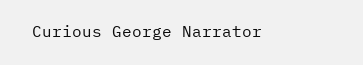Curious George Narrator